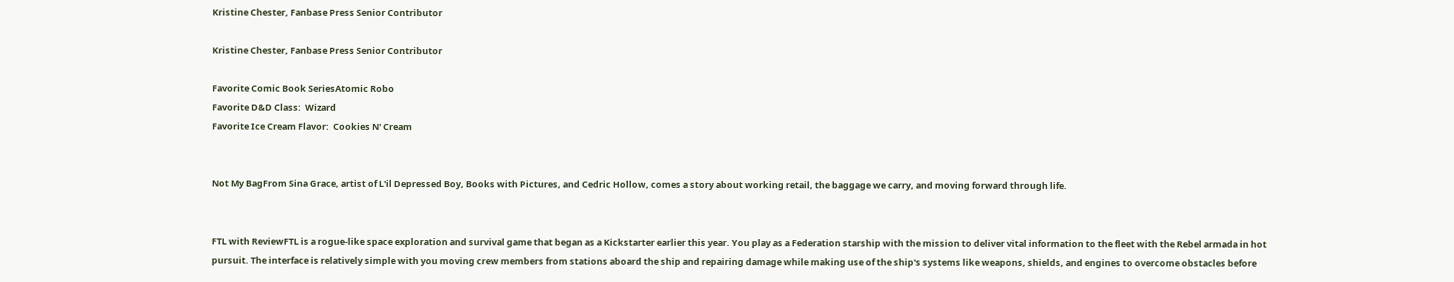Kristine Chester, Fanbase Press Senior Contributor

Kristine Chester, Fanbase Press Senior Contributor

Favorite Comic Book SeriesAtomic Robo
Favorite D&D Class:  Wizard
Favorite Ice Cream Flavor:  Cookies N' Cream


Not My BagFrom Sina Grace, artist of L'il Depressed Boy, Books with Pictures, and Cedric Hollow, comes a story about working retail, the baggage we carry, and moving forward through life.


FTL with ReviewFTL is a rogue-like space exploration and survival game that began as a Kickstarter earlier this year. You play as a Federation starship with the mission to deliver vital information to the fleet with the Rebel armada in hot pursuit. The interface is relatively simple with you moving crew members from stations aboard the ship and repairing damage while making use of the ship's systems like weapons, shields, and engines to overcome obstacles before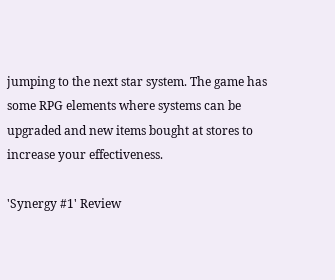jumping to the next star system. The game has some RPG elements where systems can be upgraded and new items bought at stores to increase your effectiveness.

'Synergy #1' Review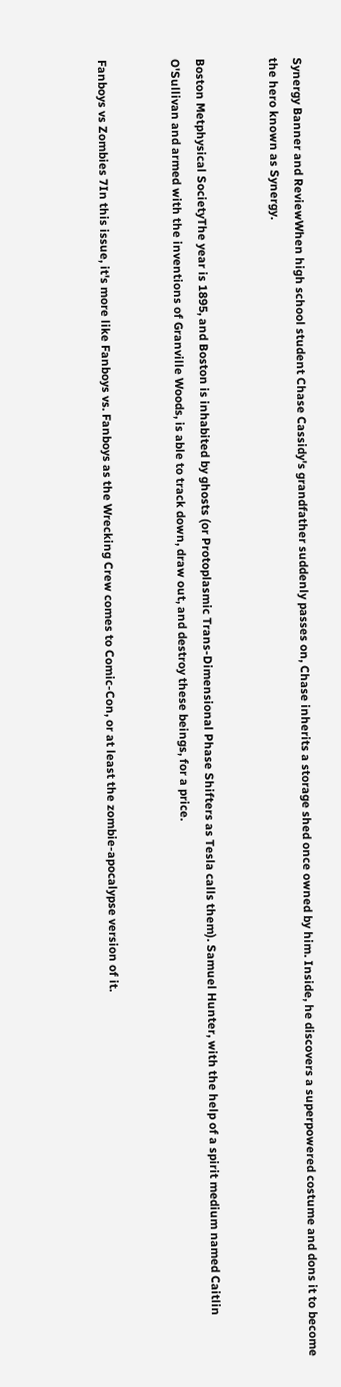Synergy Banner and ReviewWhen high school student Chase Cassidy's grandfather suddenly passes on, Chase inherits a storage shed once owned by him. Inside, he discovers a superpowered costume and dons it to become the hero known as Synergy.


Boston Metphysical SocietyThe year is 1895, and Boston is inhabited by ghosts (or Protoplasmic Trans-Dimensional Phase Shifters as Tesla calls them). Samuel Hunter, with the help of a spirit medium named Caitlin O'Sullivan and armed with the inventions of Granville Woods, is able to track down, draw out, and destroy these beings, for a price.


Fanboys vs Zombies 7In this issue, it's more like Fanboys vs. Fanboys as the Wrecking Crew comes to Comic-Con, or at least the zombie-apocalypse version of it.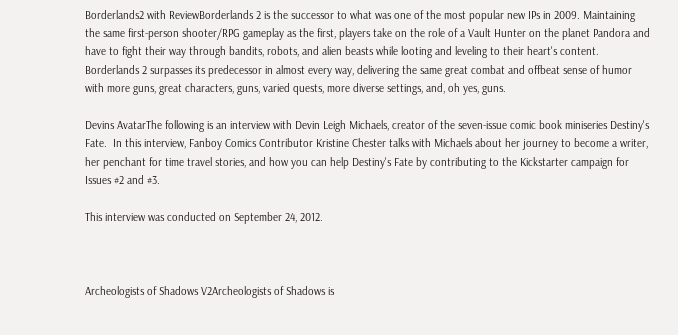Borderlands2 with ReviewBorderlands 2 is the successor to what was one of the most popular new IPs in 2009. Maintaining the same first-person shooter/RPG gameplay as the first, players take on the role of a Vault Hunter on the planet Pandora and have to fight their way through bandits, robots, and alien beasts while looting and leveling to their heart's content. Borderlands 2 surpasses its predecessor in almost every way, delivering the same great combat and offbeat sense of humor with more guns, great characters, guns, varied quests, more diverse settings, and, oh yes, guns.

Devins AvatarThe following is an interview with Devin Leigh Michaels, creator of the seven-issue comic book miniseries Destiny's Fate.  In this interview, Fanboy Comics Contributor Kristine Chester talks with Michaels about her journey to become a writer, her penchant for time travel stories, and how you can help Destiny's Fate by contributing to the Kickstarter campaign for Issues #2 and #3.

This interview was conducted on September 24, 2012.



Archeologists of Shadows V2Archeologists of Shadows is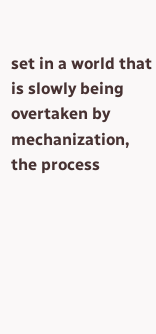set in a world that is slowly being overtaken by mechanization, the process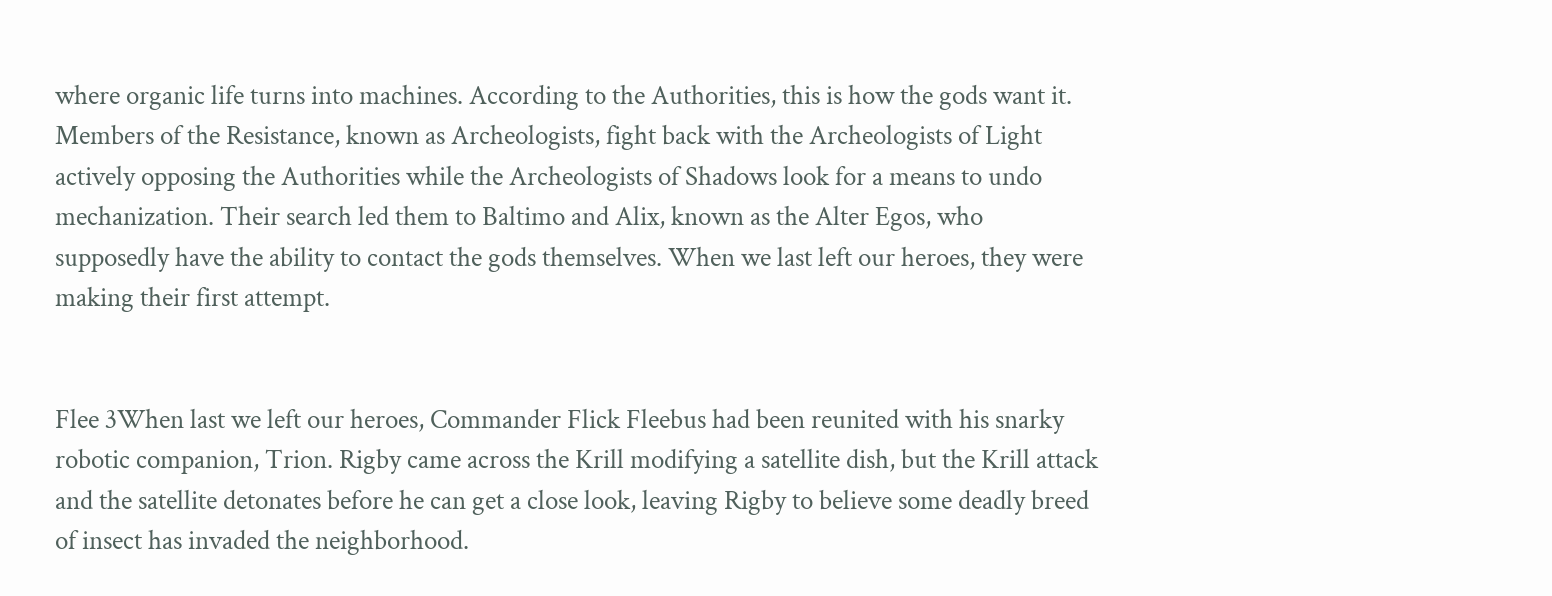where organic life turns into machines. According to the Authorities, this is how the gods want it. Members of the Resistance, known as Archeologists, fight back with the Archeologists of Light actively opposing the Authorities while the Archeologists of Shadows look for a means to undo mechanization. Their search led them to Baltimo and Alix, known as the Alter Egos, who supposedly have the ability to contact the gods themselves. When we last left our heroes, they were making their first attempt.


Flee 3When last we left our heroes, Commander Flick Fleebus had been reunited with his snarky robotic companion, Trion. Rigby came across the Krill modifying a satellite dish, but the Krill attack and the satellite detonates before he can get a close look, leaving Rigby to believe some deadly breed of insect has invaded the neighborhood.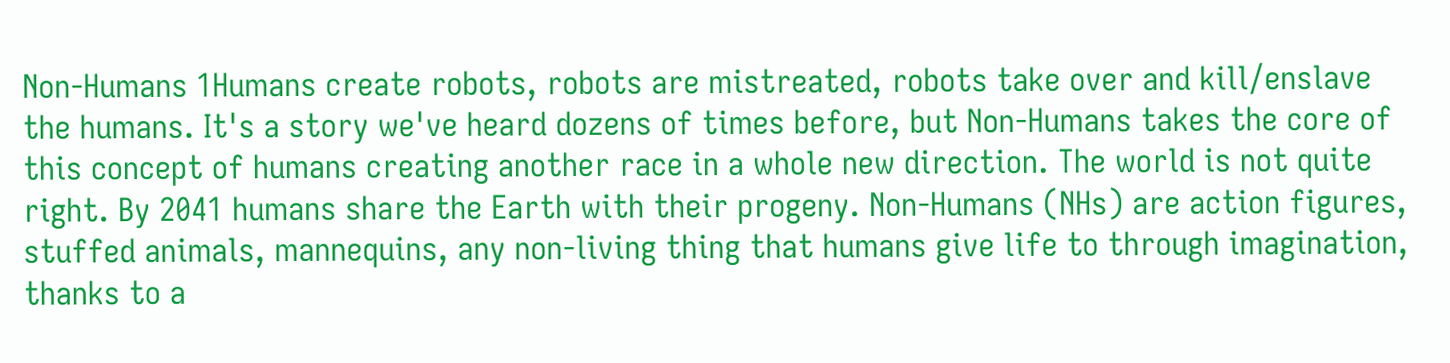Non-Humans 1Humans create robots, robots are mistreated, robots take over and kill/enslave the humans. It's a story we've heard dozens of times before, but Non-Humans takes the core of this concept of humans creating another race in a whole new direction. The world is not quite right. By 2041 humans share the Earth with their progeny. Non-Humans (NHs) are action figures, stuffed animals, mannequins, any non-living thing that humans give life to through imagination, thanks to a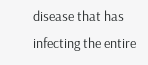disease that has infecting the entire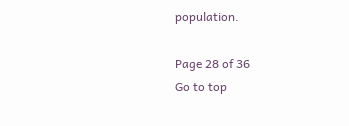population.

Page 28 of 36
Go to top